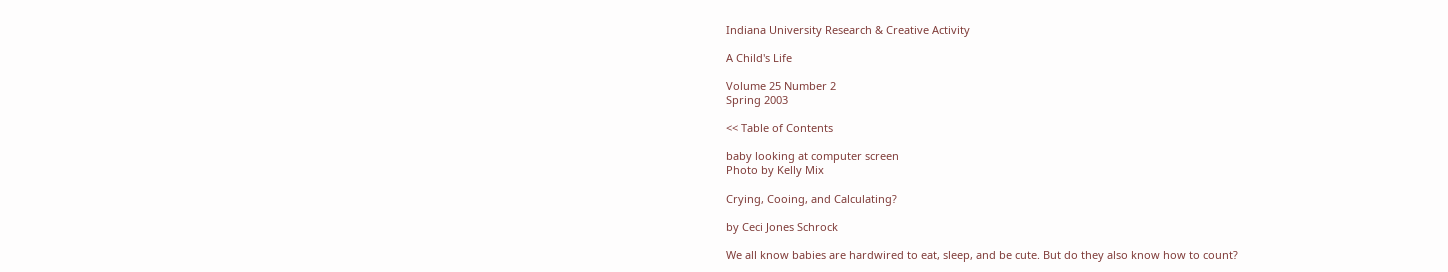Indiana University Research & Creative Activity

A Child's Life

Volume 25 Number 2
Spring 2003

<< Table of Contents

baby looking at computer screen
Photo by Kelly Mix

Crying, Cooing, and Calculating?

by Ceci Jones Schrock

We all know babies are hardwired to eat, sleep, and be cute. But do they also know how to count?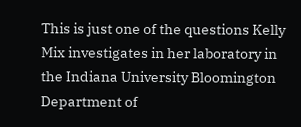This is just one of the questions Kelly Mix investigates in her laboratory in the Indiana University Bloomington Department of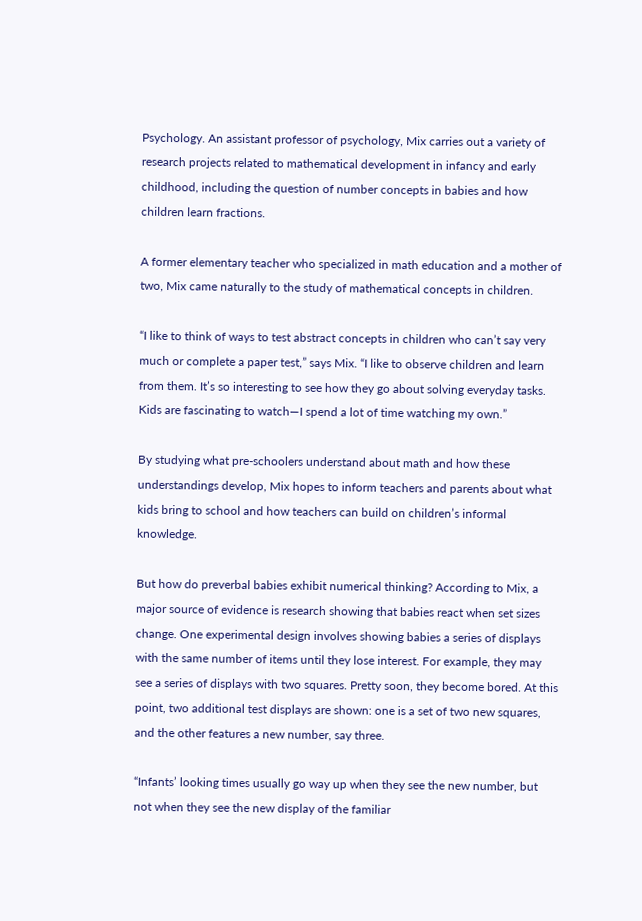Psychology. An assistant professor of psychology, Mix carries out a variety of research projects related to mathematical development in infancy and early childhood, including the question of number concepts in babies and how children learn fractions.

A former elementary teacher who specialized in math education and a mother of two, Mix came naturally to the study of mathematical concepts in children.

“I like to think of ways to test abstract concepts in children who can’t say very much or complete a paper test,” says Mix. “I like to observe children and learn from them. It’s so interesting to see how they go about solving everyday tasks. Kids are fascinating to watch—I spend a lot of time watching my own.”

By studying what pre-schoolers understand about math and how these understandings develop, Mix hopes to inform teachers and parents about what kids bring to school and how teachers can build on children’s informal knowledge.

But how do preverbal babies exhibit numerical thinking? According to Mix, a major source of evidence is research showing that babies react when set sizes change. One experimental design involves showing babies a series of displays with the same number of items until they lose interest. For example, they may see a series of displays with two squares. Pretty soon, they become bored. At this point, two additional test displays are shown: one is a set of two new squares, and the other features a new number, say three.

“Infants’ looking times usually go way up when they see the new number, but not when they see the new display of the familiar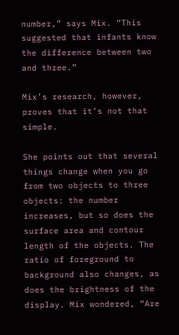number,” says Mix. “This suggested that infants know the difference between two and three.”

Mix’s research, however, proves that it’s not that simple.

She points out that several things change when you go from two objects to three objects: the number increases, but so does the surface area and contour length of the objects. The ratio of foreground to background also changes, as does the brightness of the display. Mix wondered, “Are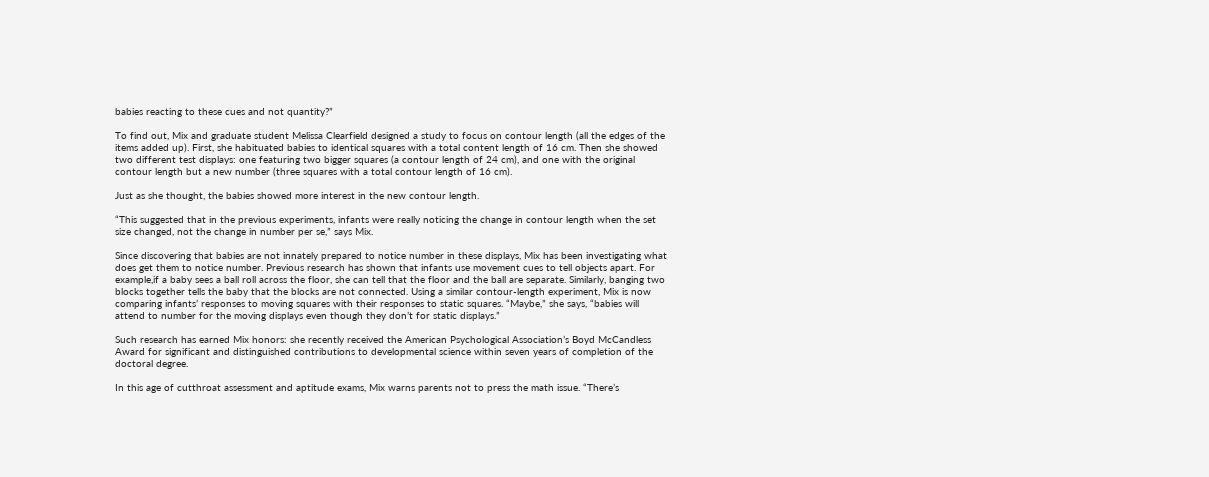babies reacting to these cues and not quantity?”

To find out, Mix and graduate student Melissa Clearfield designed a study to focus on contour length (all the edges of the items added up). First, she habituated babies to identical squares with a total content length of 16 cm. Then she showed two different test displays: one featuring two bigger squares (a contour length of 24 cm), and one with the original contour length but a new number (three squares with a total contour length of 16 cm).

Just as she thought, the babies showed more interest in the new contour length.

“This suggested that in the previous experiments, infants were really noticing the change in contour length when the set size changed, not the change in number per se,” says Mix.

Since discovering that babies are not innately prepared to notice number in these displays, Mix has been investigating what does get them to notice number. Previous research has shown that infants use movement cues to tell objects apart. For example,if a baby sees a ball roll across the floor, she can tell that the floor and the ball are separate. Similarly, banging two blocks together tells the baby that the blocks are not connected. Using a similar contour-length experiment, Mix is now comparing infants’ responses to moving squares with their responses to static squares. “Maybe,” she says, “babies will attend to number for the moving displays even though they don’t for static displays.”

Such research has earned Mix honors: she recently received the American Psychological Association’s Boyd McCandless Award for significant and distinguished contributions to developmental science within seven years of completion of the doctoral degree.

In this age of cutthroat assessment and aptitude exams, Mix warns parents not to press the math issue. “There’s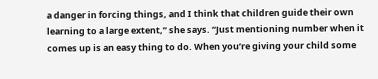a danger in forcing things, and I think that children guide their own learning to a large extent,” she says. “Just mentioning number when it comes up is an easy thing to do. When you’re giving your child some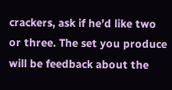crackers, ask if he’d like two or three. The set you produce will be feedback about the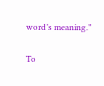word’s meaning.”

To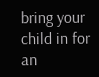bring your child in for an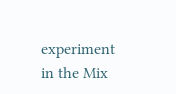experiment in the Mix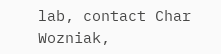lab, contact Char Wozniak,